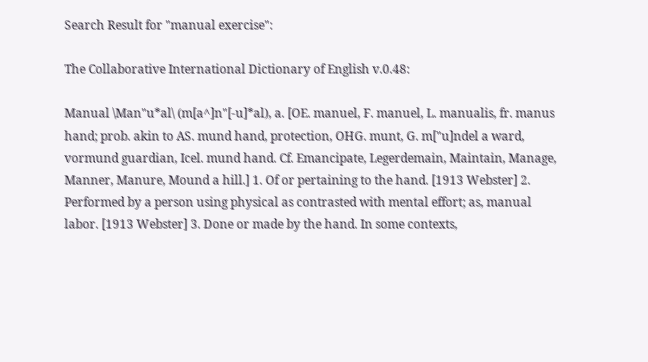Search Result for "manual exercise":

The Collaborative International Dictionary of English v.0.48:

Manual \Man"u*al\ (m[a^]n"[-u]*al), a. [OE. manuel, F. manuel, L. manualis, fr. manus hand; prob. akin to AS. mund hand, protection, OHG. munt, G. m["u]ndel a ward, vormund guardian, Icel. mund hand. Cf. Emancipate, Legerdemain, Maintain, Manage, Manner, Manure, Mound a hill.] 1. Of or pertaining to the hand. [1913 Webster] 2. Performed by a person using physical as contrasted with mental effort; as, manual labor. [1913 Webster] 3. Done or made by the hand. In some contexts,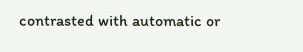contrasted with automatic or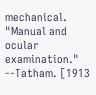mechanical. "Manual and ocular examination." --Tatham. [1913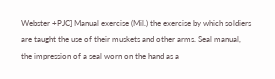Webster +PJC] Manual exercise (Mil.) the exercise by which soldiers are taught the use of their muskets and other arms. Seal manual, the impression of a seal worn on the hand as a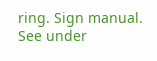ring. Sign manual. See under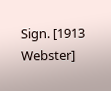Sign. [1913 Webster]